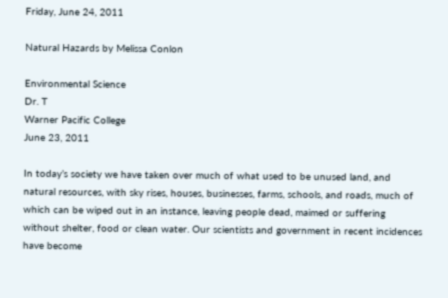Friday, June 24, 2011

Natural Hazards by Melissa Conlon

Environmental Science
Dr. T
Warner Pacific College
June 23, 2011

In today’s society we have taken over much of what used to be unused land, and natural resources, with sky rises, houses, businesses, farms, schools, and roads, much of which can be wiped out in an instance, leaving people dead, maimed or suffering without shelter, food or clean water. Our scientists and government in recent incidences have become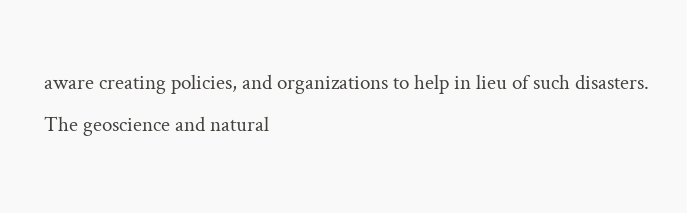aware creating policies, and organizations to help in lieu of such disasters.
The geoscience and natural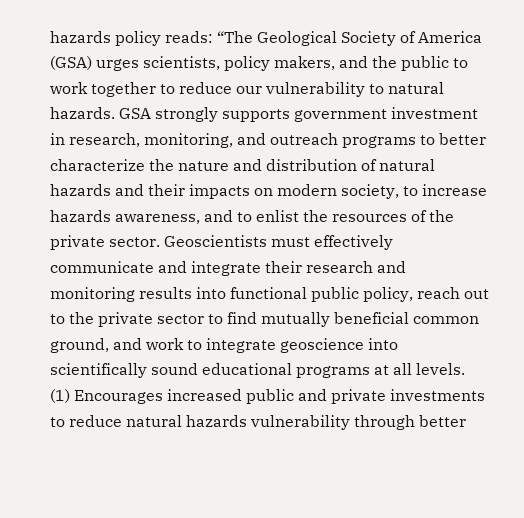hazards policy reads: “The Geological Society of America (GSA) urges scientists, policy makers, and the public to work together to reduce our vulnerability to natural hazards. GSA strongly supports government investment in research, monitoring, and outreach programs to better characterize the nature and distribution of natural hazards and their impacts on modern society, to increase hazards awareness, and to enlist the resources of the private sector. Geoscientists must effectively communicate and integrate their research and monitoring results into functional public policy, reach out to the private sector to find mutually beneficial common ground, and work to integrate geoscience into scientifically sound educational programs at all levels.
(1) Encourages increased public and private investments to reduce natural hazards vulnerability through better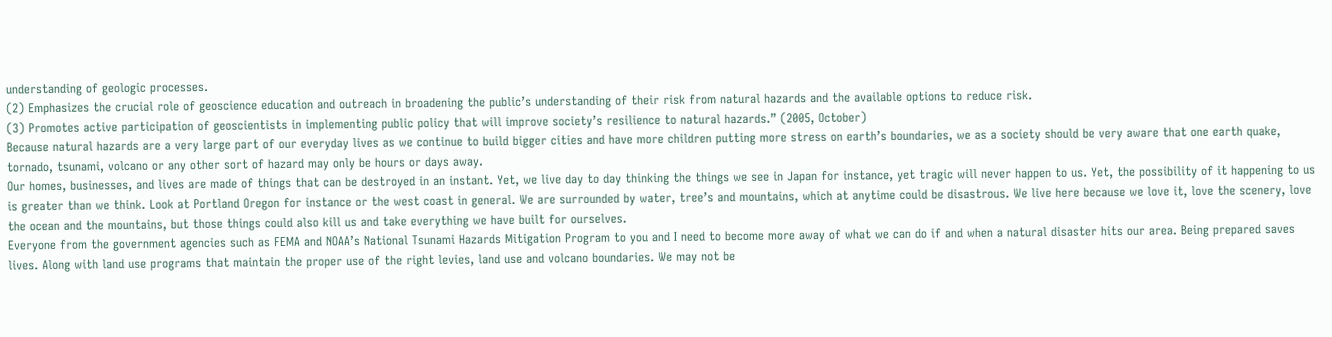understanding of geologic processes.
(2) Emphasizes the crucial role of geoscience education and outreach in broadening the public’s understanding of their risk from natural hazards and the available options to reduce risk.
(3) Promotes active participation of geoscientists in implementing public policy that will improve society’s resilience to natural hazards.” (2005, October)
Because natural hazards are a very large part of our everyday lives as we continue to build bigger cities and have more children putting more stress on earth’s boundaries, we as a society should be very aware that one earth quake, tornado, tsunami, volcano or any other sort of hazard may only be hours or days away.
Our homes, businesses, and lives are made of things that can be destroyed in an instant. Yet, we live day to day thinking the things we see in Japan for instance, yet tragic will never happen to us. Yet, the possibility of it happening to us is greater than we think. Look at Portland Oregon for instance or the west coast in general. We are surrounded by water, tree’s and mountains, which at anytime could be disastrous. We live here because we love it, love the scenery, love the ocean and the mountains, but those things could also kill us and take everything we have built for ourselves.
Everyone from the government agencies such as FEMA and NOAA’s National Tsunami Hazards Mitigation Program to you and I need to become more away of what we can do if and when a natural disaster hits our area. Being prepared saves lives. Along with land use programs that maintain the proper use of the right levies, land use and volcano boundaries. We may not be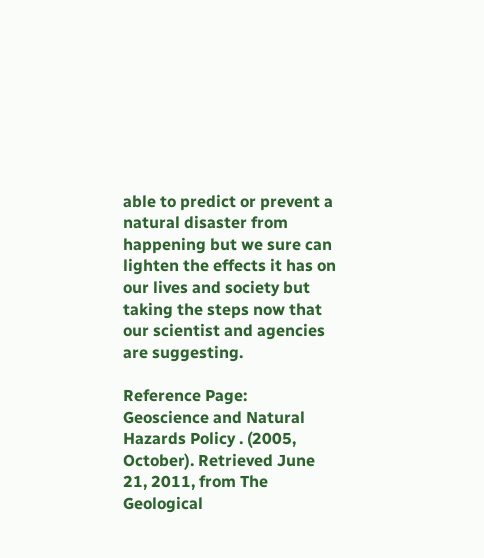able to predict or prevent a natural disaster from happening but we sure can lighten the effects it has on our lives and society but taking the steps now that our scientist and agencies are suggesting.

Reference Page:
Geoscience and Natural Hazards Policy . (2005, October). Retrieved June 21, 2011, from The Geological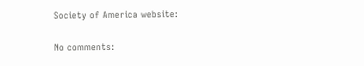Society of America website:

No comments: